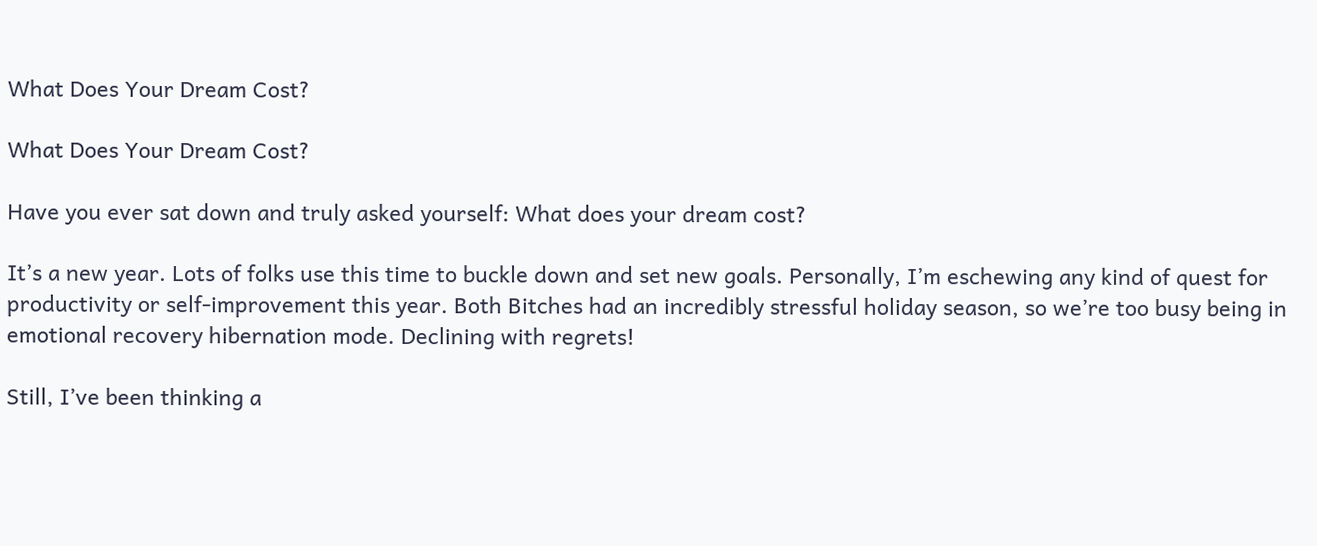What Does Your Dream Cost?

What Does Your Dream Cost?

Have you ever sat down and truly asked yourself: What does your dream cost?

It’s a new year. Lots of folks use this time to buckle down and set new goals. Personally, I’m eschewing any kind of quest for productivity or self-improvement this year. Both Bitches had an incredibly stressful holiday season, so we’re too busy being in emotional recovery hibernation mode. Declining with regrets!

Still, I’ve been thinking a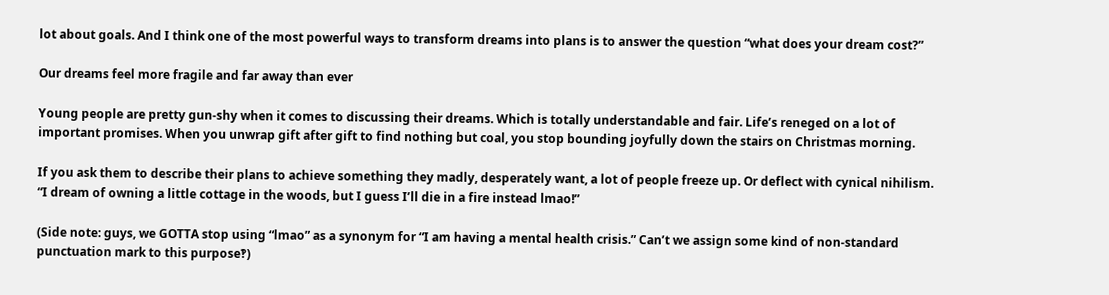lot about goals. And I think one of the most powerful ways to transform dreams into plans is to answer the question “what does your dream cost?”

Our dreams feel more fragile and far away than ever

Young people are pretty gun-shy when it comes to discussing their dreams. Which is totally understandable and fair. Life’s reneged on a lot of important promises. When you unwrap gift after gift to find nothing but coal, you stop bounding joyfully down the stairs on Christmas morning.

If you ask them to describe their plans to achieve something they madly, desperately want, a lot of people freeze up. Or deflect with cynical nihilism. “I dream of owning a little cottage in the woods, but I guess I’ll die in a fire instead lmao!”

(Side note: guys, we GOTTA stop using “lmao” as a synonym for “I am having a mental health crisis.” Can’t we assign some kind of non-standard punctuation mark to this purpose‽)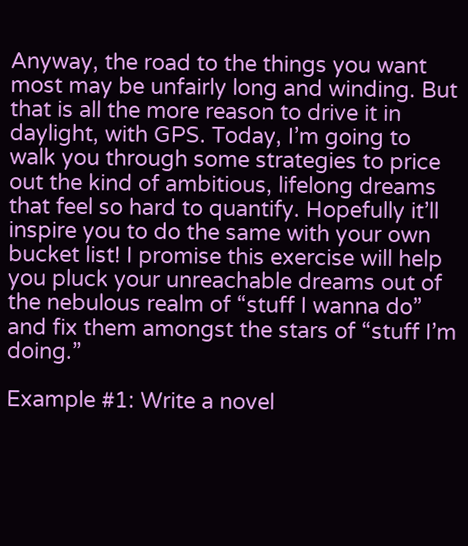Anyway, the road to the things you want most may be unfairly long and winding. But that is all the more reason to drive it in daylight, with GPS. Today, I’m going to walk you through some strategies to price out the kind of ambitious, lifelong dreams that feel so hard to quantify. Hopefully it’ll inspire you to do the same with your own bucket list! I promise this exercise will help you pluck your unreachable dreams out of the nebulous realm of “stuff I wanna do” and fix them amongst the stars of “stuff I’m doing.”

Example #1: Write a novel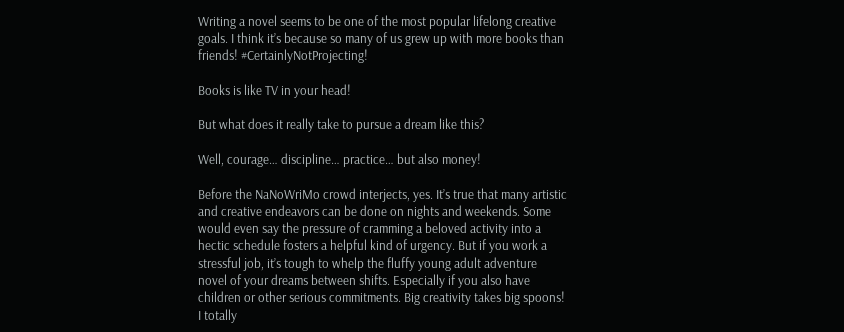Writing a novel seems to be one of the most popular lifelong creative goals. I think it’s because so many of us grew up with more books than friends! #CertainlyNotProjecting!

Books is like TV in your head!

But what does it really take to pursue a dream like this?

Well, courage… discipline… practice… but also money!

Before the NaNoWriMo crowd interjects, yes. It’s true that many artistic and creative endeavors can be done on nights and weekends. Some would even say the pressure of cramming a beloved activity into a hectic schedule fosters a helpful kind of urgency. But if you work a stressful job, it’s tough to whelp the fluffy young adult adventure novel of your dreams between shifts. Especially if you also have children or other serious commitments. Big creativity takes big spoons! I totally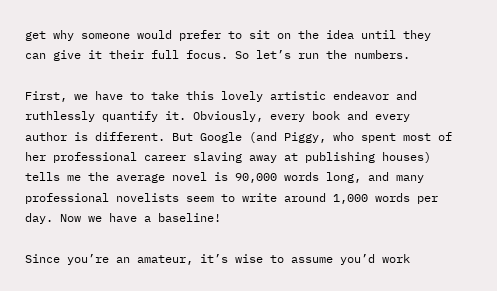get why someone would prefer to sit on the idea until they can give it their full focus. So let’s run the numbers.

First, we have to take this lovely artistic endeavor and ruthlessly quantify it. Obviously, every book and every author is different. But Google (and Piggy, who spent most of her professional career slaving away at publishing houses) tells me the average novel is 90,000 words long, and many professional novelists seem to write around 1,000 words per day. Now we have a baseline!

Since you’re an amateur, it’s wise to assume you’d work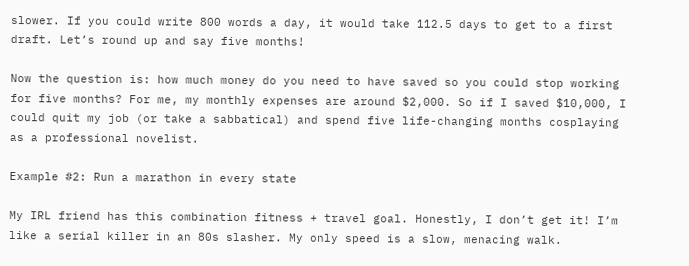slower. If you could write 800 words a day, it would take 112.5 days to get to a first draft. Let’s round up and say five months!

Now the question is: how much money do you need to have saved so you could stop working for five months? For me, my monthly expenses are around $2,000. So if I saved $10,000, I could quit my job (or take a sabbatical) and spend five life-changing months cosplaying as a professional novelist.

Example #2: Run a marathon in every state

My IRL friend has this combination fitness + travel goal. Honestly, I don’t get it! I’m like a serial killer in an 80s slasher. My only speed is a slow, menacing walk.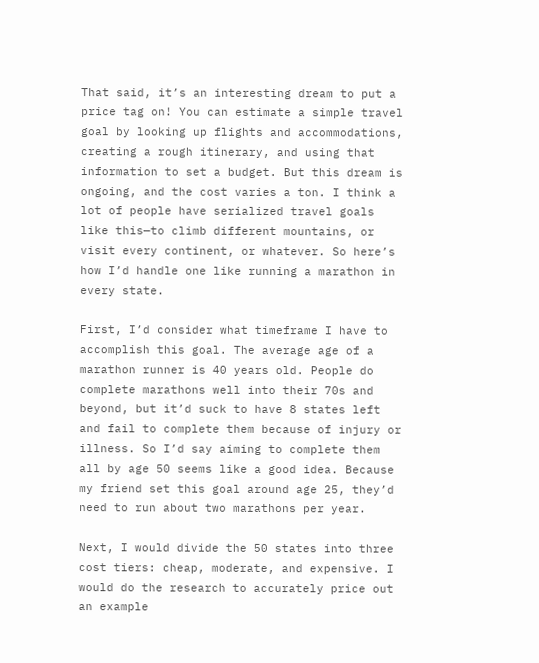That said, it’s an interesting dream to put a price tag on! You can estimate a simple travel goal by looking up flights and accommodations, creating a rough itinerary, and using that information to set a budget. But this dream is ongoing, and the cost varies a ton. I think a lot of people have serialized travel goals like this—to climb different mountains, or visit every continent, or whatever. So here’s how I’d handle one like running a marathon in every state.

First, I’d consider what timeframe I have to accomplish this goal. The average age of a marathon runner is 40 years old. People do complete marathons well into their 70s and beyond, but it’d suck to have 8 states left and fail to complete them because of injury or illness. So I’d say aiming to complete them all by age 50 seems like a good idea. Because my friend set this goal around age 25, they’d need to run about two marathons per year.

Next, I would divide the 50 states into three cost tiers: cheap, moderate, and expensive. I would do the research to accurately price out an example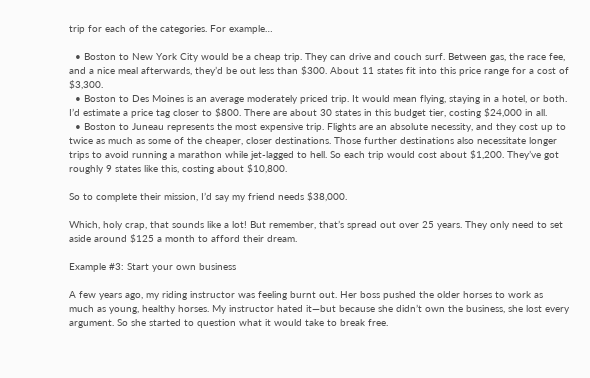trip for each of the categories. For example…

  • Boston to New York City would be a cheap trip. They can drive and couch surf. Between gas, the race fee, and a nice meal afterwards, they’d be out less than $300. About 11 states fit into this price range for a cost of $3,300.
  • Boston to Des Moines is an average moderately priced trip. It would mean flying, staying in a hotel, or both. I’d estimate a price tag closer to $800. There are about 30 states in this budget tier, costing $24,000 in all.
  • Boston to Juneau represents the most expensive trip. Flights are an absolute necessity, and they cost up to twice as much as some of the cheaper, closer destinations. Those further destinations also necessitate longer trips to avoid running a marathon while jet-lagged to hell. So each trip would cost about $1,200. They’ve got roughly 9 states like this, costing about $10,800.

So to complete their mission, I’d say my friend needs $38,000.

Which, holy crap, that sounds like a lot! But remember, that’s spread out over 25 years. They only need to set aside around $125 a month to afford their dream.

Example #3: Start your own business

A few years ago, my riding instructor was feeling burnt out. Her boss pushed the older horses to work as much as young, healthy horses. My instructor hated it—but because she didn’t own the business, she lost every argument. So she started to question what it would take to break free.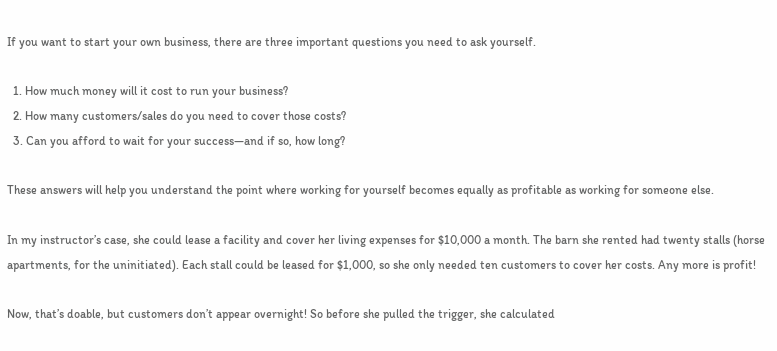If you want to start your own business, there are three important questions you need to ask yourself.

  1. How much money will it cost to run your business?
  2. How many customers/sales do you need to cover those costs?
  3. Can you afford to wait for your success—and if so, how long?

These answers will help you understand the point where working for yourself becomes equally as profitable as working for someone else.

In my instructor’s case, she could lease a facility and cover her living expenses for $10,000 a month. The barn she rented had twenty stalls (horse apartments, for the uninitiated). Each stall could be leased for $1,000, so she only needed ten customers to cover her costs. Any more is profit!

Now, that’s doable, but customers don’t appear overnight! So before she pulled the trigger, she calculated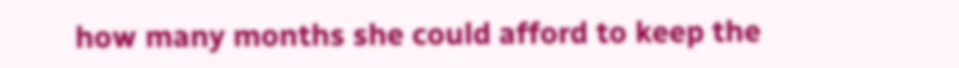how many months she could afford to keep the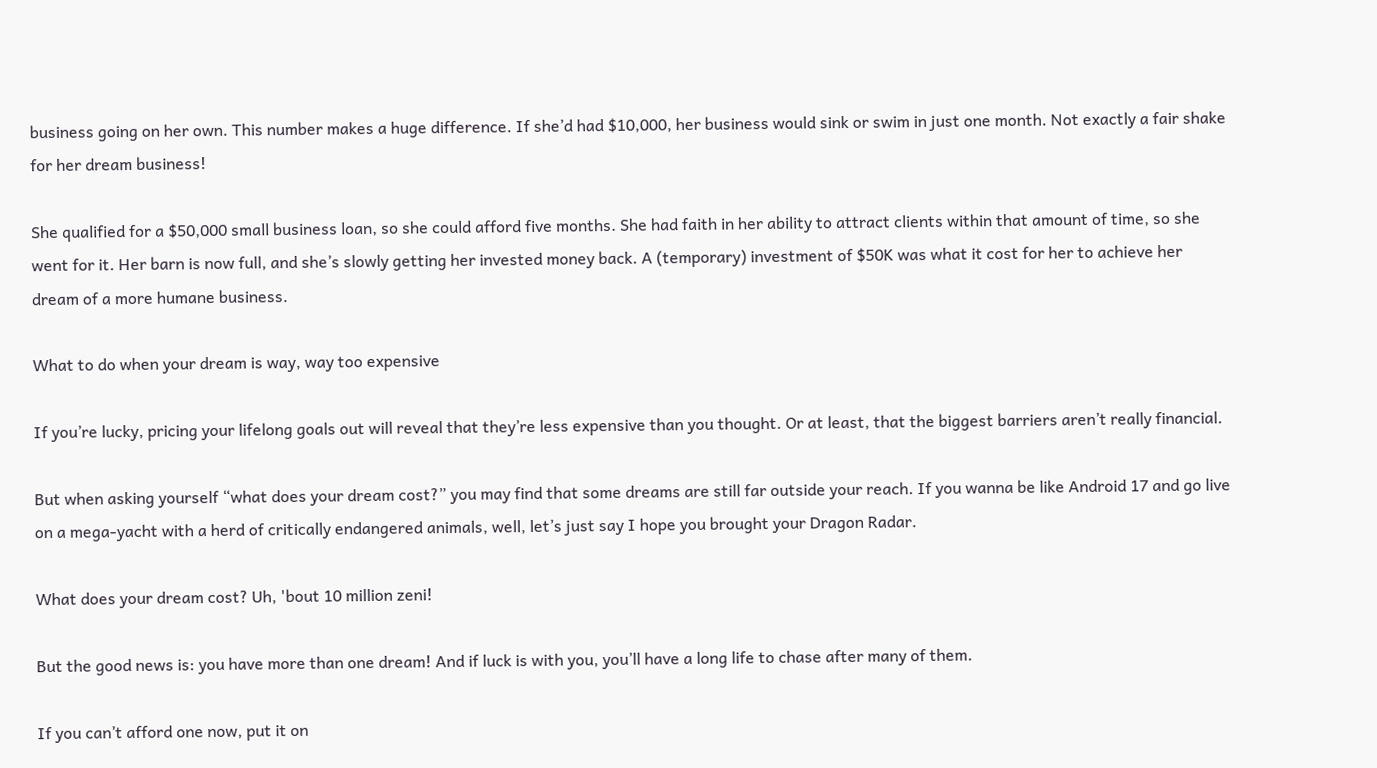business going on her own. This number makes a huge difference. If she’d had $10,000, her business would sink or swim in just one month. Not exactly a fair shake for her dream business!

She qualified for a $50,000 small business loan, so she could afford five months. She had faith in her ability to attract clients within that amount of time, so she went for it. Her barn is now full, and she’s slowly getting her invested money back. A (temporary) investment of $50K was what it cost for her to achieve her dream of a more humane business.

What to do when your dream is way, way too expensive

If you’re lucky, pricing your lifelong goals out will reveal that they’re less expensive than you thought. Or at least, that the biggest barriers aren’t really financial.

But when asking yourself “what does your dream cost?” you may find that some dreams are still far outside your reach. If you wanna be like Android 17 and go live on a mega-yacht with a herd of critically endangered animals, well, let’s just say I hope you brought your Dragon Radar.

What does your dream cost? Uh, 'bout 10 million zeni!

But the good news is: you have more than one dream! And if luck is with you, you’ll have a long life to chase after many of them.

If you can’t afford one now, put it on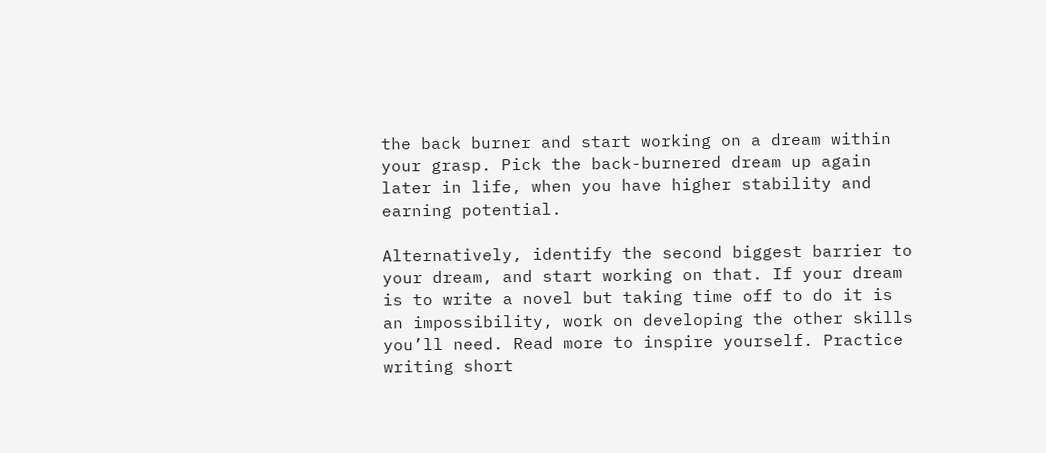the back burner and start working on a dream within your grasp. Pick the back-burnered dream up again later in life, when you have higher stability and earning potential.

Alternatively, identify the second biggest barrier to your dream, and start working on that. If your dream is to write a novel but taking time off to do it is an impossibility, work on developing the other skills you’ll need. Read more to inspire yourself. Practice writing short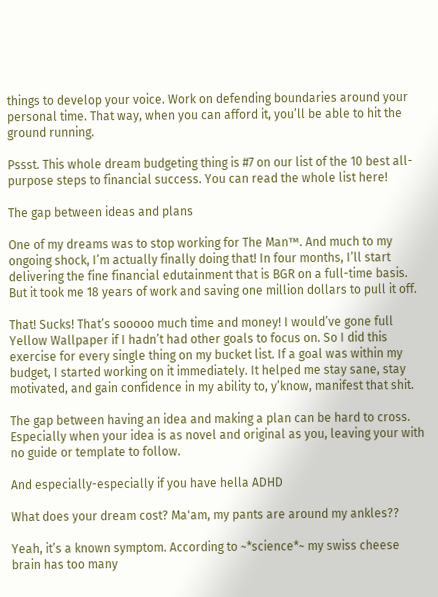things to develop your voice. Work on defending boundaries around your personal time. That way, when you can afford it, you’ll be able to hit the ground running.

Pssst. This whole dream budgeting thing is #7 on our list of the 10 best all-purpose steps to financial success. You can read the whole list here!

The gap between ideas and plans

One of my dreams was to stop working for The Man™. And much to my ongoing shock, I’m actually finally doing that! In four months, I’ll start delivering the fine financial edutainment that is BGR on a full-time basis. But it took me 18 years of work and saving one million dollars to pull it off.

That! Sucks! That’s sooooo much time and money! I would’ve gone full Yellow Wallpaper if I hadn’t had other goals to focus on. So I did this exercise for every single thing on my bucket list. If a goal was within my budget, I started working on it immediately. It helped me stay sane, stay motivated, and gain confidence in my ability to, y’know, manifest that shit.

The gap between having an idea and making a plan can be hard to cross. Especially when your idea is as novel and original as you, leaving your with no guide or template to follow.

And especially-especially if you have hella ADHD

What does your dream cost? Ma'am, my pants are around my ankles??

Yeah, it’s a known symptom. According to ~*science*~ my swiss cheese brain has too many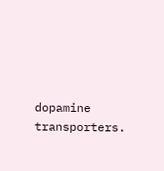dopamine transporters.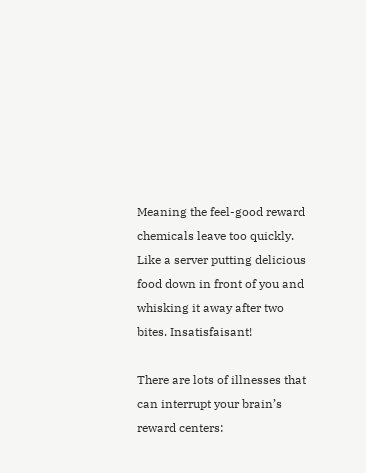Meaning the feel-good reward chemicals leave too quickly. Like a server putting delicious food down in front of you and whisking it away after two bites. Insatisfaisant!

There are lots of illnesses that can interrupt your brain’s reward centers: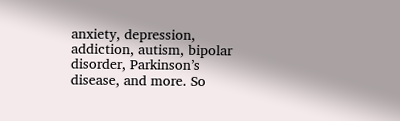anxiety, depression, addiction, autism, bipolar disorder, Parkinson’s disease, and more. So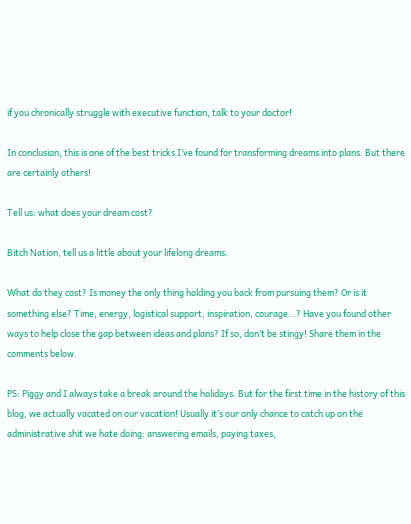if you chronically struggle with executive function, talk to your doctor!

In conclusion, this is one of the best tricks I’ve found for transforming dreams into plans. But there are certainly others!

Tell us: what does your dream cost?

Bitch Nation, tell us a little about your lifelong dreams.

What do they cost? Is money the only thing holding you back from pursuing them? Or is it something else? Time, energy, logistical support, inspiration, courage…? Have you found other ways to help close the gap between ideas and plans? If so, don’t be stingy! Share them in the comments below.

PS: Piggy and I always take a break around the holidays. But for the first time in the history of this blog, we actually vacated on our vacation! Usually it’s our only chance to catch up on the administrative shit we hate doing: answering emails, paying taxes,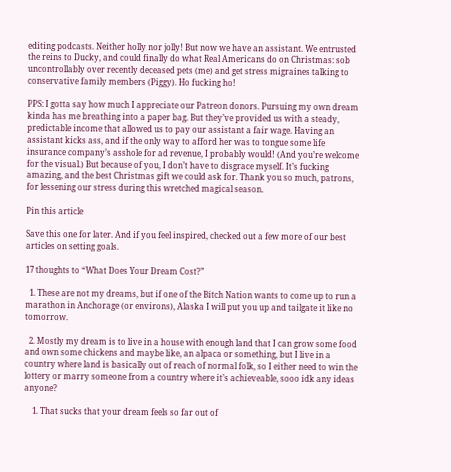editing podcasts. Neither holly nor jolly! But now we have an assistant. We entrusted the reins to Ducky, and could finally do what Real Americans do on Christmas: sob uncontrollably over recently deceased pets (me) and get stress migraines talking to conservative family members (Piggy). Ho fucking ho!

PPS: I gotta say how much I appreciate our Patreon donors. Pursuing my own dream kinda has me breathing into a paper bag. But they’ve provided us with a steady, predictable income that allowed us to pay our assistant a fair wage. Having an assistant kicks ass, and if the only way to afford her was to tongue some life insurance company’s asshole for ad revenue, I probably would! (And you’re welcome for the visual.) But because of you, I don’t have to disgrace myself. It’s fucking amazing, and the best Christmas gift we could ask for. Thank you so much, patrons, for lessening our stress during this wretched magical season.

Pin this article

Save this one for later. And if you feel inspired, checked out a few more of our best articles on setting goals.

17 thoughts to “What Does Your Dream Cost?”

  1. These are not my dreams, but if one of the Bitch Nation wants to come up to run a marathon in Anchorage (or environs), Alaska I will put you up and tailgate it like no tomorrow.

  2. Mostly my dream is to live in a house with enough land that I can grow some food and own some chickens and maybe like, an alpaca or something, but I live in a country where land is basically out of reach of normal folk, so I either need to win the lottery or marry someone from a country where it’s achieveable, sooo idk any ideas anyone?

    1. That sucks that your dream feels so far out of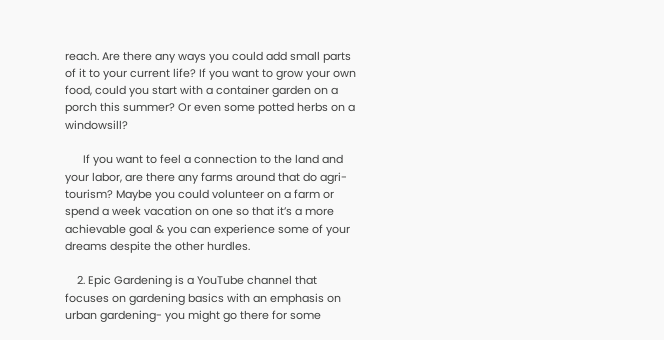reach. Are there any ways you could add small parts of it to your current life? If you want to grow your own food, could you start with a container garden on a porch this summer? Or even some potted herbs on a windowsill?

      If you want to feel a connection to the land and your labor, are there any farms around that do agri-tourism? Maybe you could volunteer on a farm or spend a week vacation on one so that it’s a more achievable goal & you can experience some of your dreams despite the other hurdles.

    2. Epic Gardening is a YouTube channel that focuses on gardening basics with an emphasis on urban gardening- you might go there for some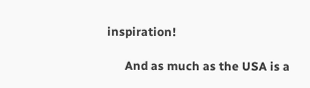inspiration!

      And as much as the USA is a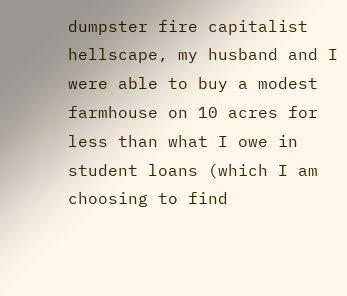dumpster fire capitalist hellscape, my husband and I were able to buy a modest farmhouse on 10 acres for less than what I owe in student loans (which I am choosing to find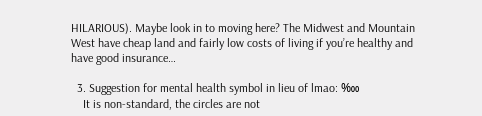HILARIOUS). Maybe look in to moving here? The Midwest and Mountain West have cheap land and fairly low costs of living if you’re healthy and have good insurance…

  3. Suggestion for mental health symbol in lieu of lmao: ‱
    It is non-standard, the circles are not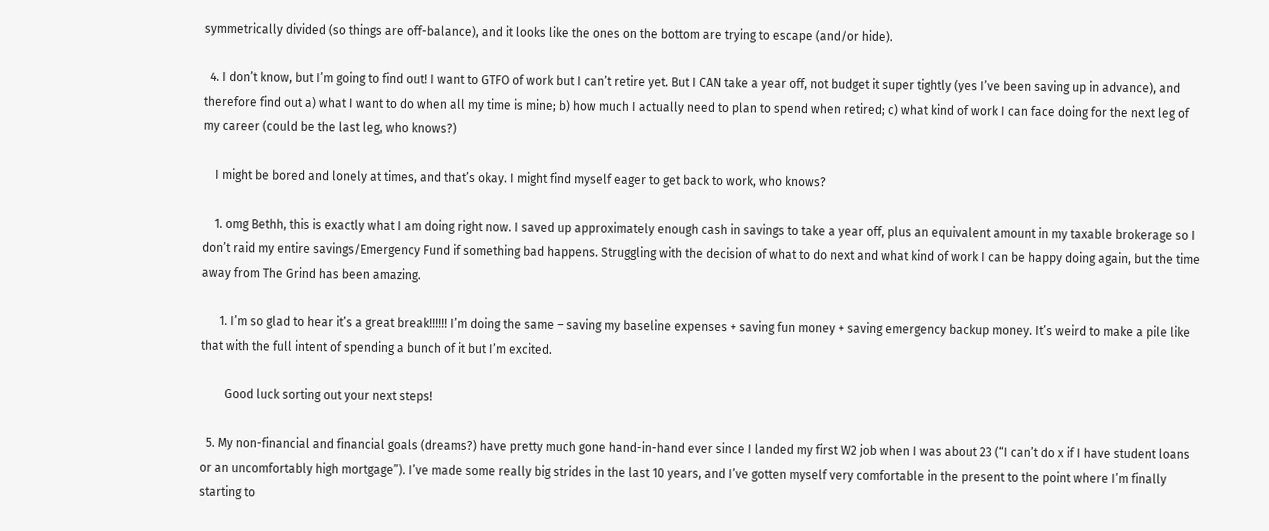symmetrically divided (so things are off-balance), and it looks like the ones on the bottom are trying to escape (and/or hide).

  4. I don’t know, but I’m going to find out! I want to GTFO of work but I can’t retire yet. But I CAN take a year off, not budget it super tightly (yes I’ve been saving up in advance), and therefore find out a) what I want to do when all my time is mine; b) how much I actually need to plan to spend when retired; c) what kind of work I can face doing for the next leg of my career (could be the last leg, who knows?)

    I might be bored and lonely at times, and that’s okay. I might find myself eager to get back to work, who knows?

    1. omg Bethh, this is exactly what I am doing right now. I saved up approximately enough cash in savings to take a year off, plus an equivalent amount in my taxable brokerage so I don’t raid my entire savings/Emergency Fund if something bad happens. Struggling with the decision of what to do next and what kind of work I can be happy doing again, but the time away from The Grind has been amazing.

      1. I’m so glad to hear it’s a great break!!!!!! I’m doing the same – saving my baseline expenses + saving fun money + saving emergency backup money. It’s weird to make a pile like that with the full intent of spending a bunch of it but I’m excited.

        Good luck sorting out your next steps!

  5. My non-financial and financial goals (dreams?) have pretty much gone hand-in-hand ever since I landed my first W2 job when I was about 23 (“I can’t do x if I have student loans or an uncomfortably high mortgage”). I’ve made some really big strides in the last 10 years, and I’ve gotten myself very comfortable in the present to the point where I’m finally starting to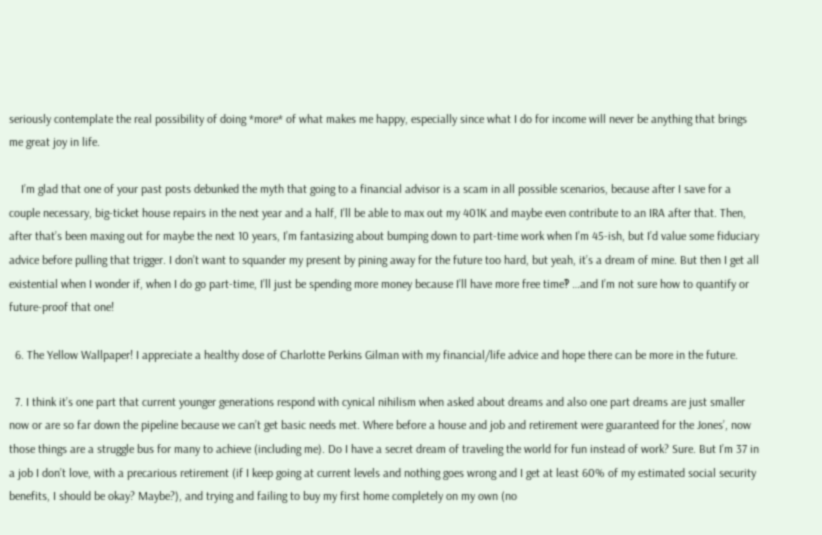seriously contemplate the real possibility of doing *more* of what makes me happy, especially since what I do for income will never be anything that brings me great joy in life.

    I’m glad that one of your past posts debunked the myth that going to a financial advisor is a scam in all possible scenarios, because after I save for a couple necessary, big-ticket house repairs in the next year and a half, I’ll be able to max out my 401K and maybe even contribute to an IRA after that. Then, after that’s been maxing out for maybe the next 10 years, I’m fantasizing about bumping down to part-time work when I’m 45-ish, but I’d value some fiduciary advice before pulling that trigger. I don’t want to squander my present by pining away for the future too hard, but yeah, it’s a dream of mine. But then I get all existential when I wonder if, when I do go part-time, I’ll just be spending more money because I’ll have more free time‽ …and I’m not sure how to quantify or future-proof that one!

  6. The Yellow Wallpaper! I appreciate a healthy dose of Charlotte Perkins Gilman with my financial/life advice and hope there can be more in the future.

  7. I think it’s one part that current younger generations respond with cynical nihilism when asked about dreams and also one part dreams are just smaller now or are so far down the pipeline because we can’t get basic needs met. Where before a house and job and retirement were guaranteed for the Jones’, now those things are a struggle bus for many to achieve (including me). Do I have a secret dream of traveling the world for fun instead of work? Sure. But I’m 37 in a job I don’t love, with a precarious retirement (if I keep going at current levels and nothing goes wrong and I get at least 60% of my estimated social security benefits, I should be okay? Maybe?), and trying and failing to buy my first home completely on my own (no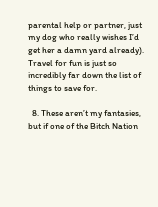parental help or partner, just my dog who really wishes I’d get her a damn yard already). Travel for fun is just so incredibly far down the list of things to save for.

  8. These aren’t my fantasies, but if one of the Bitch Nation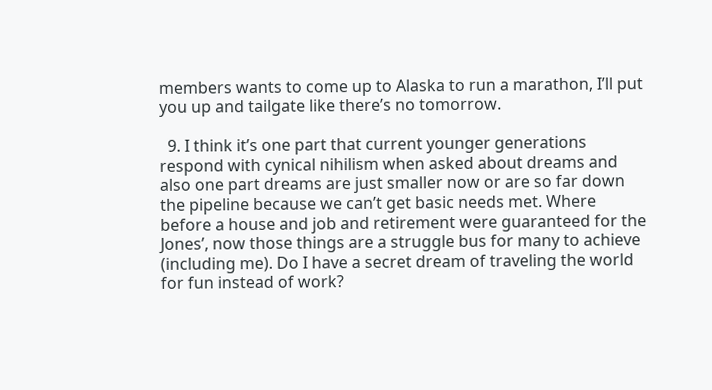members wants to come up to Alaska to run a marathon, I’ll put you up and tailgate like there’s no tomorrow.

  9. I think it’s one part that current younger generations respond with cynical nihilism when asked about dreams and also one part dreams are just smaller now or are so far down the pipeline because we can’t get basic needs met. Where before a house and job and retirement were guaranteed for the Jones’, now those things are a struggle bus for many to achieve (including me). Do I have a secret dream of traveling the world for fun instead of work?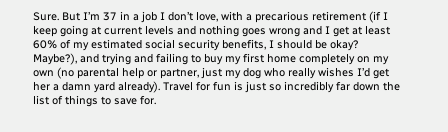Sure. But I’m 37 in a job I don’t love, with a precarious retirement (if I keep going at current levels and nothing goes wrong and I get at least 60% of my estimated social security benefits, I should be okay? Maybe?), and trying and failing to buy my first home completely on my own (no parental help or partner, just my dog who really wishes I’d get her a damn yard already). Travel for fun is just so incredibly far down the list of things to save for.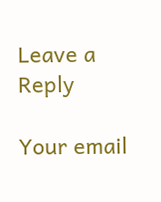Leave a Reply

Your email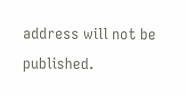address will not be published.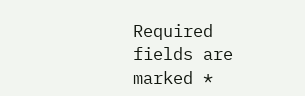Required fields are marked *